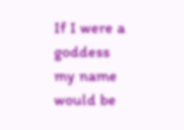If I were a goddess my name would be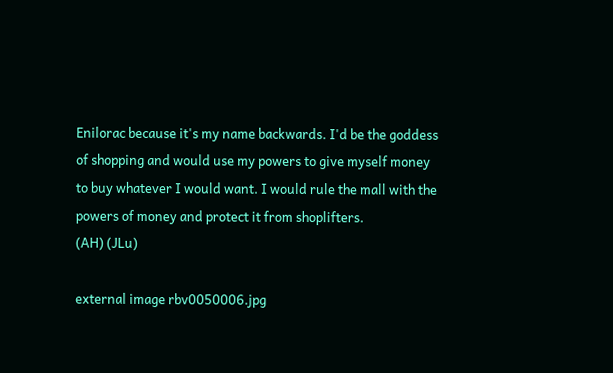Enilorac because it's my name backwards. I'd be the goddess of shopping and would use my powers to give myself money to buy whatever I would want. I would rule the mall with the powers of money and protect it from shoplifters.
(AH) (JLu)

external image rbv0050006.jpg